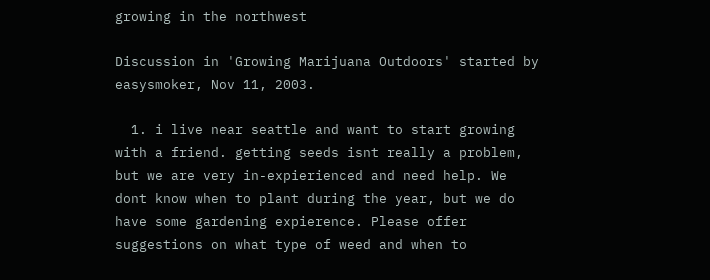growing in the northwest

Discussion in 'Growing Marijuana Outdoors' started by easysmoker, Nov 11, 2003.

  1. i live near seattle and want to start growing with a friend. getting seeds isnt really a problem, but we are very in-expierienced and need help. We dont know when to plant during the year, but we do have some gardening expierence. Please offer suggestions on what type of weed and when to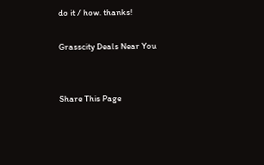do it / how. thanks!

Grasscity Deals Near You


Share This Page